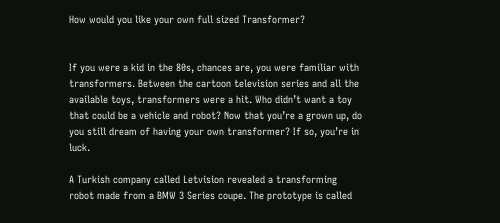How would you like your own full sized Transformer?


If you were a kid in the 80s, chances are, you were familiar with transformers. Between the cartoon television series and all the available toys, transformers were a hit. Who didn’t want a toy that could be a vehicle and robot? Now that you’re a grown up, do you still dream of having your own transformer? If so, you’re in luck.

A Turkish company called Letvision revealed a transforming robot made from a BMW 3 Series coupe. The prototype is called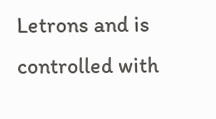Letrons and is controlled with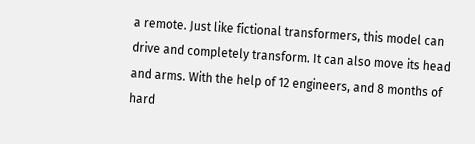a remote. Just like fictional transformers, this model can drive and completely transform. It can also move its head and arms. With the help of 12 engineers, and 8 months of hard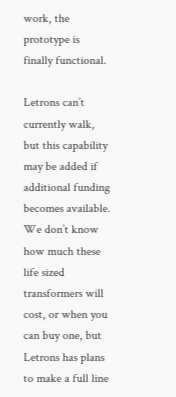work, the prototype is finally functional.

Letrons can’t currently walk, but this capability may be added if additional funding becomes available. We don’t know how much these life sized transformers will cost, or when you can buy one, but Letrons has plans to make a full line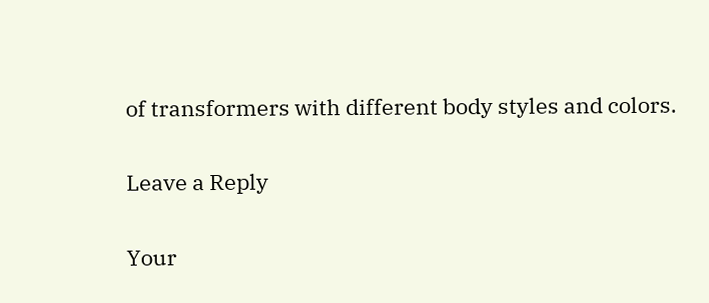of transformers with different body styles and colors.

Leave a Reply

Your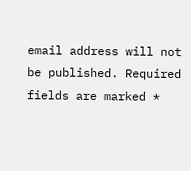email address will not be published. Required fields are marked *